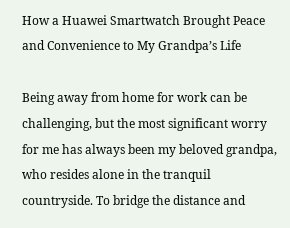How a Huawei Smartwatch Brought Peace and Convenience to My Grandpa’s Life

Being away from home for work can be challenging, but the most significant worry for me has always been my beloved grandpa, who resides alone in the tranquil countryside. To bridge the distance and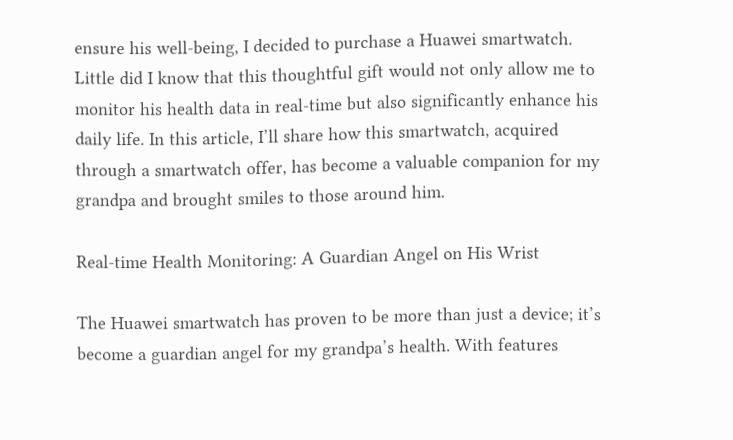ensure his well-being, I decided to purchase a Huawei smartwatch. Little did I know that this thoughtful gift would not only allow me to monitor his health data in real-time but also significantly enhance his daily life. In this article, I’ll share how this smartwatch, acquired through a smartwatch offer, has become a valuable companion for my grandpa and brought smiles to those around him.

Real-time Health Monitoring: A Guardian Angel on His Wrist

The Huawei smartwatch has proven to be more than just a device; it’s become a guardian angel for my grandpa’s health. With features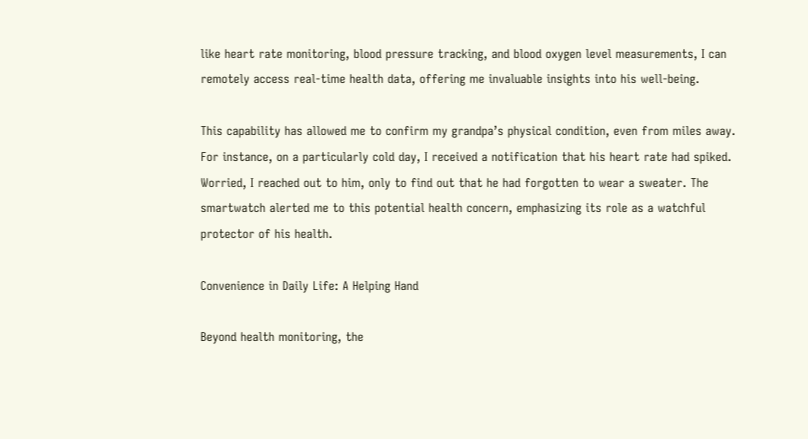like heart rate monitoring, blood pressure tracking, and blood oxygen level measurements, I can remotely access real-time health data, offering me invaluable insights into his well-being.

This capability has allowed me to confirm my grandpa’s physical condition, even from miles away. For instance, on a particularly cold day, I received a notification that his heart rate had spiked. Worried, I reached out to him, only to find out that he had forgotten to wear a sweater. The smartwatch alerted me to this potential health concern, emphasizing its role as a watchful protector of his health.

Convenience in Daily Life: A Helping Hand

Beyond health monitoring, the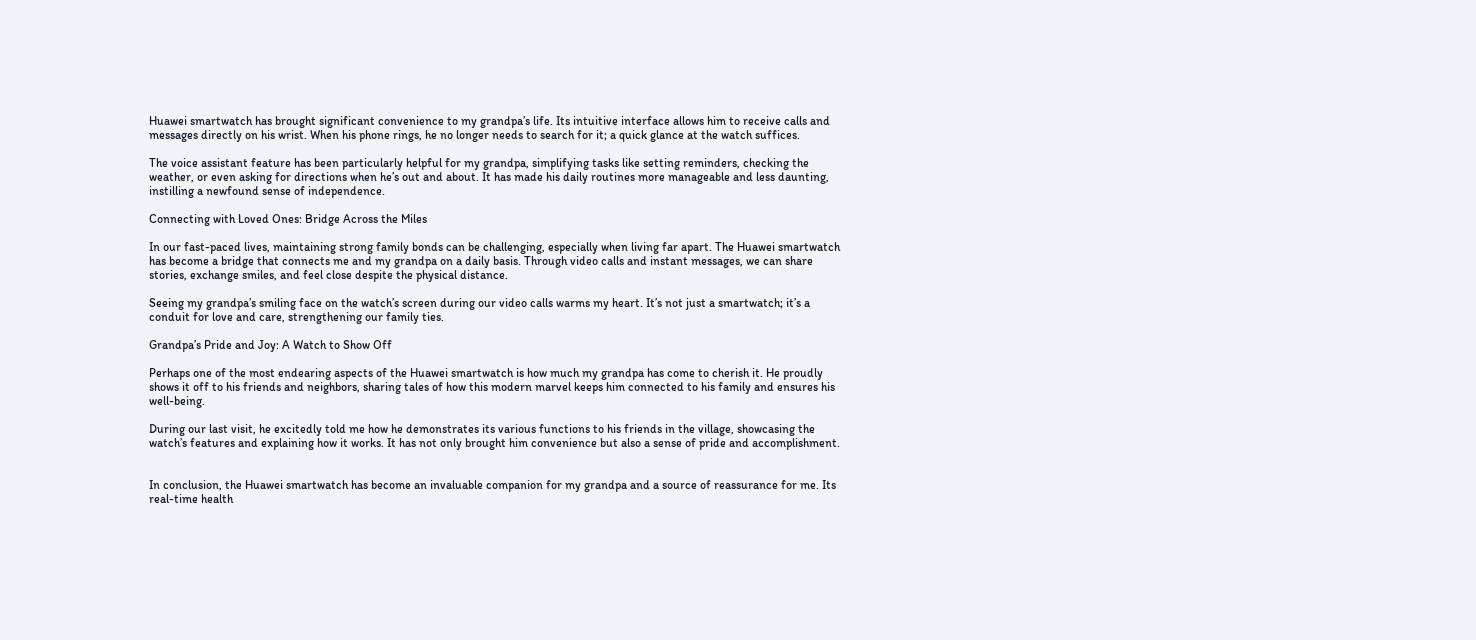Huawei smartwatch has brought significant convenience to my grandpa’s life. Its intuitive interface allows him to receive calls and messages directly on his wrist. When his phone rings, he no longer needs to search for it; a quick glance at the watch suffices.

The voice assistant feature has been particularly helpful for my grandpa, simplifying tasks like setting reminders, checking the weather, or even asking for directions when he’s out and about. It has made his daily routines more manageable and less daunting, instilling a newfound sense of independence.

Connecting with Loved Ones: Bridge Across the Miles

In our fast-paced lives, maintaining strong family bonds can be challenging, especially when living far apart. The Huawei smartwatch has become a bridge that connects me and my grandpa on a daily basis. Through video calls and instant messages, we can share stories, exchange smiles, and feel close despite the physical distance.

Seeing my grandpa’s smiling face on the watch’s screen during our video calls warms my heart. It’s not just a smartwatch; it’s a conduit for love and care, strengthening our family ties.

Grandpa’s Pride and Joy: A Watch to Show Off

Perhaps one of the most endearing aspects of the Huawei smartwatch is how much my grandpa has come to cherish it. He proudly shows it off to his friends and neighbors, sharing tales of how this modern marvel keeps him connected to his family and ensures his well-being.

During our last visit, he excitedly told me how he demonstrates its various functions to his friends in the village, showcasing the watch’s features and explaining how it works. It has not only brought him convenience but also a sense of pride and accomplishment.


In conclusion, the Huawei smartwatch has become an invaluable companion for my grandpa and a source of reassurance for me. Its real-time health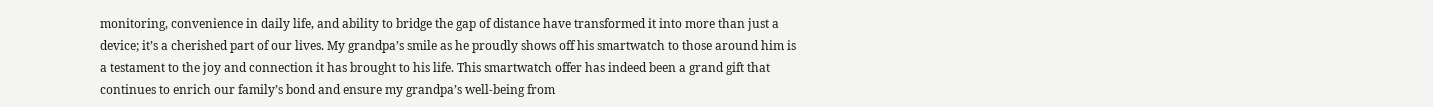monitoring, convenience in daily life, and ability to bridge the gap of distance have transformed it into more than just a device; it’s a cherished part of our lives. My grandpa’s smile as he proudly shows off his smartwatch to those around him is a testament to the joy and connection it has brought to his life. This smartwatch offer has indeed been a grand gift that continues to enrich our family’s bond and ensure my grandpa’s well-being from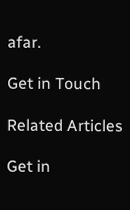afar.

Get in Touch

Related Articles

Get in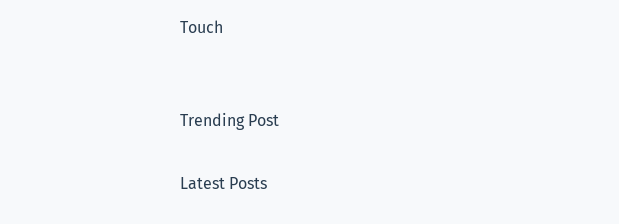Touch


Trending Post

Latest Posts